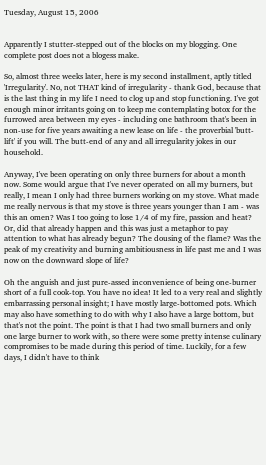Tuesday, August 15, 2006


Apparently I stutter-stepped out of the blocks on my blogging. One complete post does not a blogess make.

So, almost three weeks later, here is my second installment, aptly titled 'Irregularity'. No, not THAT kind of irregularity - thank God, because that is the last thing in my life I need to clog up and stop functioning. I've got enough minor irritants going on to keep me contemplating botox for the furrowed area between my eyes - including one bathroom that's been in non-use for five years awaiting a new lease on life - the proverbial 'butt-lift' if you will. The butt-end of any and all irregularity jokes in our household.

Anyway, I've been operating on only three burners for about a month now. Some would argue that I've never operated on all my burners, but really, I mean I only had three burners working on my stove. What made me really nervous is that my stove is three years younger than I am - was this an omen? Was I too going to lose 1/4 of my fire, passion and heat? Or, did that already happen and this was just a metaphor to pay attention to what has already begun? The dousing of the flame? Was the peak of my creativity and burning ambitiousness in life past me and I was now on the downward slope of life?

Oh the anguish and just pure-assed inconvenience of being one-burner short of a full cook-top. You have no idea! It led to a very real and slightly embarrassing personal insight; I have mostly large-bottomed pots. Which may also have something to do with why I also have a large bottom, but that's not the point. The point is that I had two small burners and only one large burner to work with, so there were some pretty intense culinary compromises to be made during this period of time. Luckily, for a few days, I didn't have to think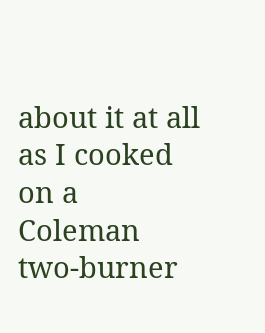about it at all as I cooked on a Coleman two-burner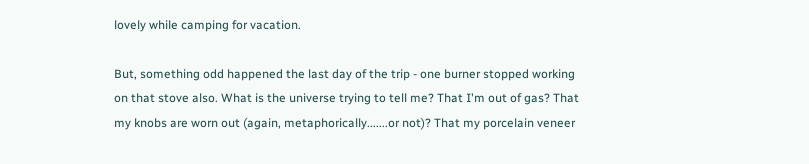lovely while camping for vacation.

But, something odd happened the last day of the trip - one burner stopped working on that stove also. What is the universe trying to tell me? That I'm out of gas? That my knobs are worn out (again, metaphorically.......or not)? That my porcelain veneer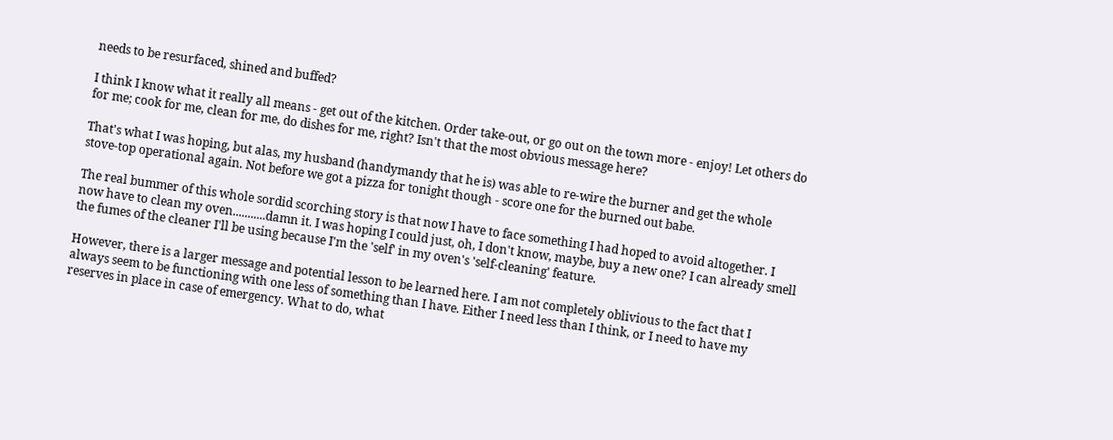needs to be resurfaced, shined and buffed?

I think I know what it really all means - get out of the kitchen. Order take-out, or go out on the town more - enjoy! Let others do for me; cook for me, clean for me, do dishes for me, right? Isn't that the most obvious message here?

That's what I was hoping, but alas, my husband (handymandy that he is) was able to re-wire the burner and get the whole stove-top operational again. Not before we got a pizza for tonight though - score one for the burned out babe.

The real bummer of this whole sordid scorching story is that now I have to face something I had hoped to avoid altogether. I now have to clean my oven...........damn it. I was hoping I could just, oh, I don't know, maybe, buy a new one? I can already smell the fumes of the cleaner I'll be using because I'm the 'self' in my oven's 'self-cleaning' feature.

However, there is a larger message and potential lesson to be learned here. I am not completely oblivious to the fact that I always seem to be functioning with one less of something than I have. Either I need less than I think, or I need to have my reserves in place in case of emergency. What to do, what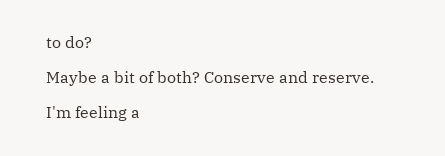to do?

Maybe a bit of both? Conserve and reserve.

I'm feeling a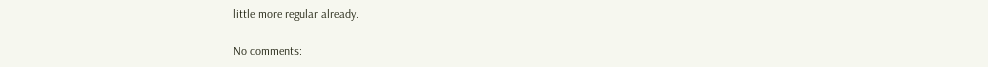little more regular already.

No comments: